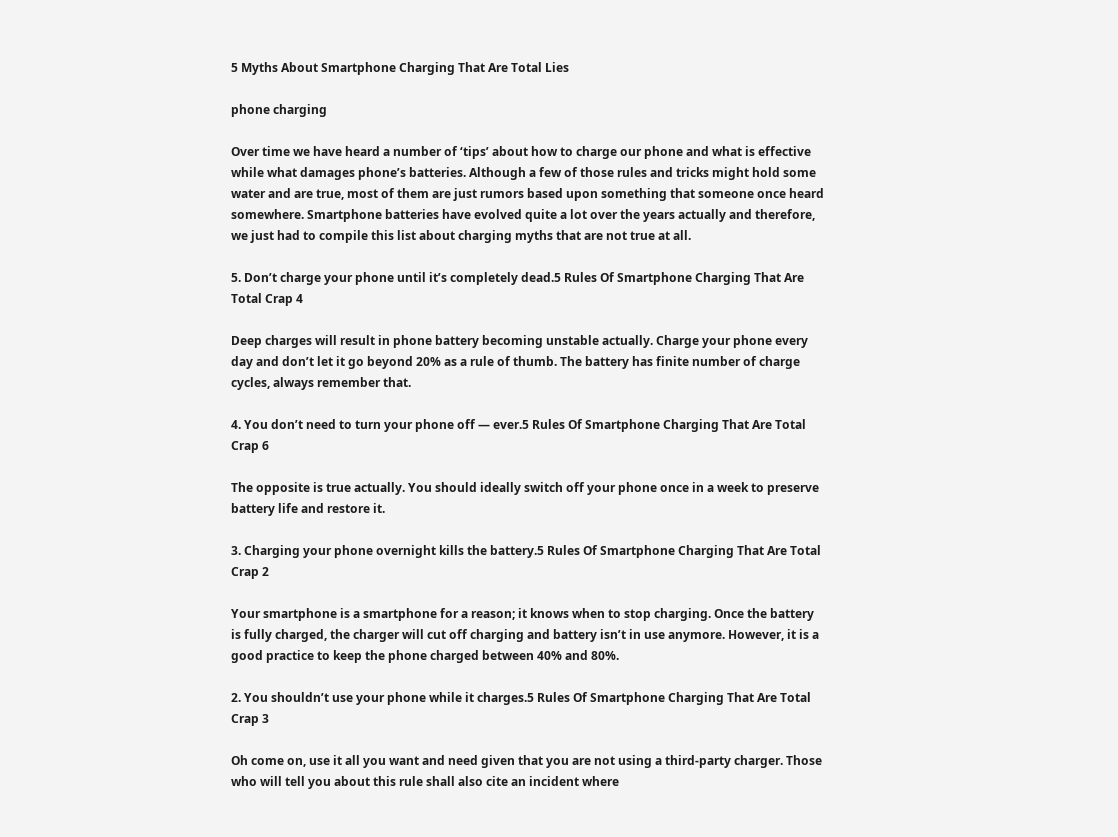5 Myths About Smartphone Charging That Are Total Lies

phone charging

Over time we have heard a number of ‘tips’ about how to charge our phone and what is effective while what damages phone’s batteries. Although a few of those rules and tricks might hold some water and are true, most of them are just rumors based upon something that someone once heard somewhere. Smartphone batteries have evolved quite a lot over the years actually and therefore, we just had to compile this list about charging myths that are not true at all.

5. Don’t charge your phone until it’s completely dead.5 Rules Of Smartphone Charging That Are Total Crap 4

Deep charges will result in phone battery becoming unstable actually. Charge your phone every day and don’t let it go beyond 20% as a rule of thumb. The battery has finite number of charge cycles, always remember that.

4. You don’t need to turn your phone off — ever.5 Rules Of Smartphone Charging That Are Total Crap 6

The opposite is true actually. You should ideally switch off your phone once in a week to preserve battery life and restore it.

3. Charging your phone overnight kills the battery.5 Rules Of Smartphone Charging That Are Total Crap 2

Your smartphone is a smartphone for a reason; it knows when to stop charging. Once the battery is fully charged, the charger will cut off charging and battery isn’t in use anymore. However, it is a good practice to keep the phone charged between 40% and 80%.

2. You shouldn’t use your phone while it charges.5 Rules Of Smartphone Charging That Are Total Crap 3

Oh come on, use it all you want and need given that you are not using a third-party charger. Those who will tell you about this rule shall also cite an incident where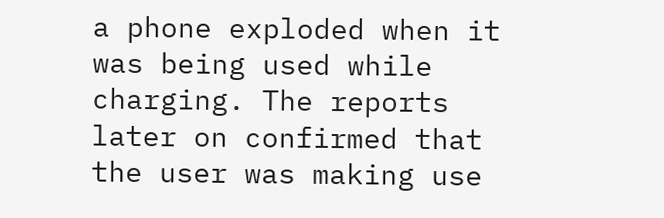a phone exploded when it was being used while charging. The reports later on confirmed that the user was making use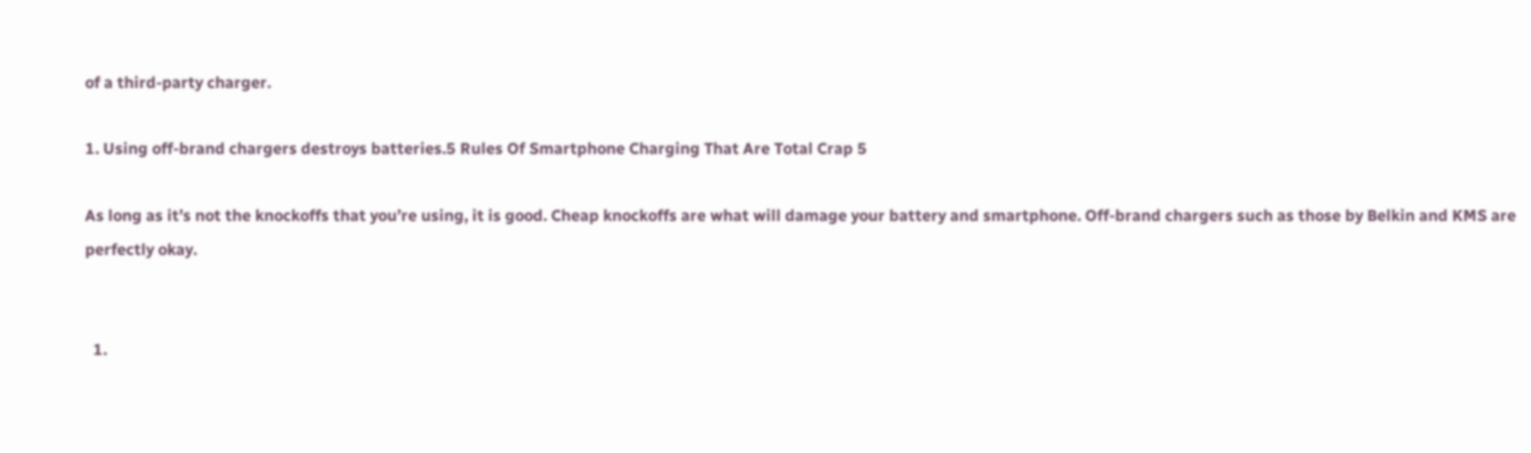of a third-party charger.

1. Using off-brand chargers destroys batteries.5 Rules Of Smartphone Charging That Are Total Crap 5

As long as it’s not the knockoffs that you’re using, it is good. Cheap knockoffs are what will damage your battery and smartphone. Off-brand chargers such as those by Belkin and KMS are perfectly okay.


  1.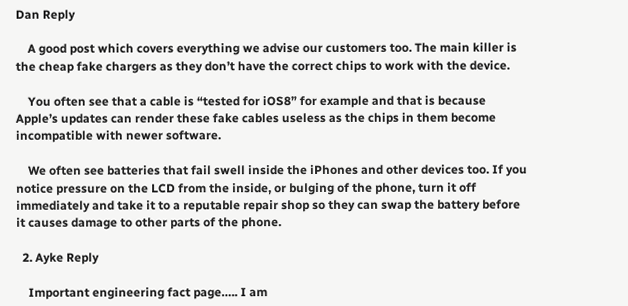Dan Reply

    A good post which covers everything we advise our customers too. The main killer is the cheap fake chargers as they don’t have the correct chips to work with the device.

    You often see that a cable is “tested for iOS8” for example and that is because Apple’s updates can render these fake cables useless as the chips in them become incompatible with newer software.

    We often see batteries that fail swell inside the iPhones and other devices too. If you notice pressure on the LCD from the inside, or bulging of the phone, turn it off immediately and take it to a reputable repair shop so they can swap the battery before it causes damage to other parts of the phone.

  2. Ayke Reply

    Important engineering fact page….. I am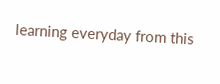learning everyday from this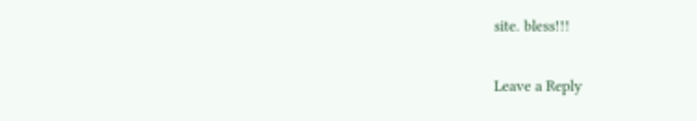site. bless!!!

Leave a Reply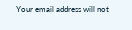Your email address will not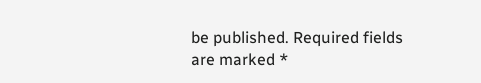be published. Required fields are marked *